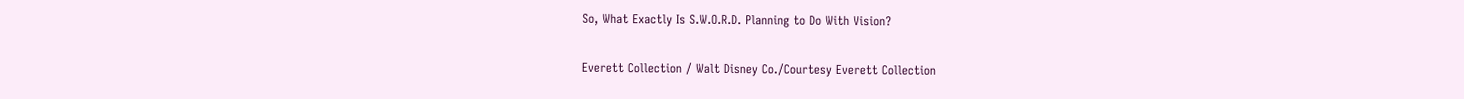So, What Exactly Is S.W.O.R.D. Planning to Do With Vision?

Everett Collection / Walt Disney Co./Courtesy Everett Collection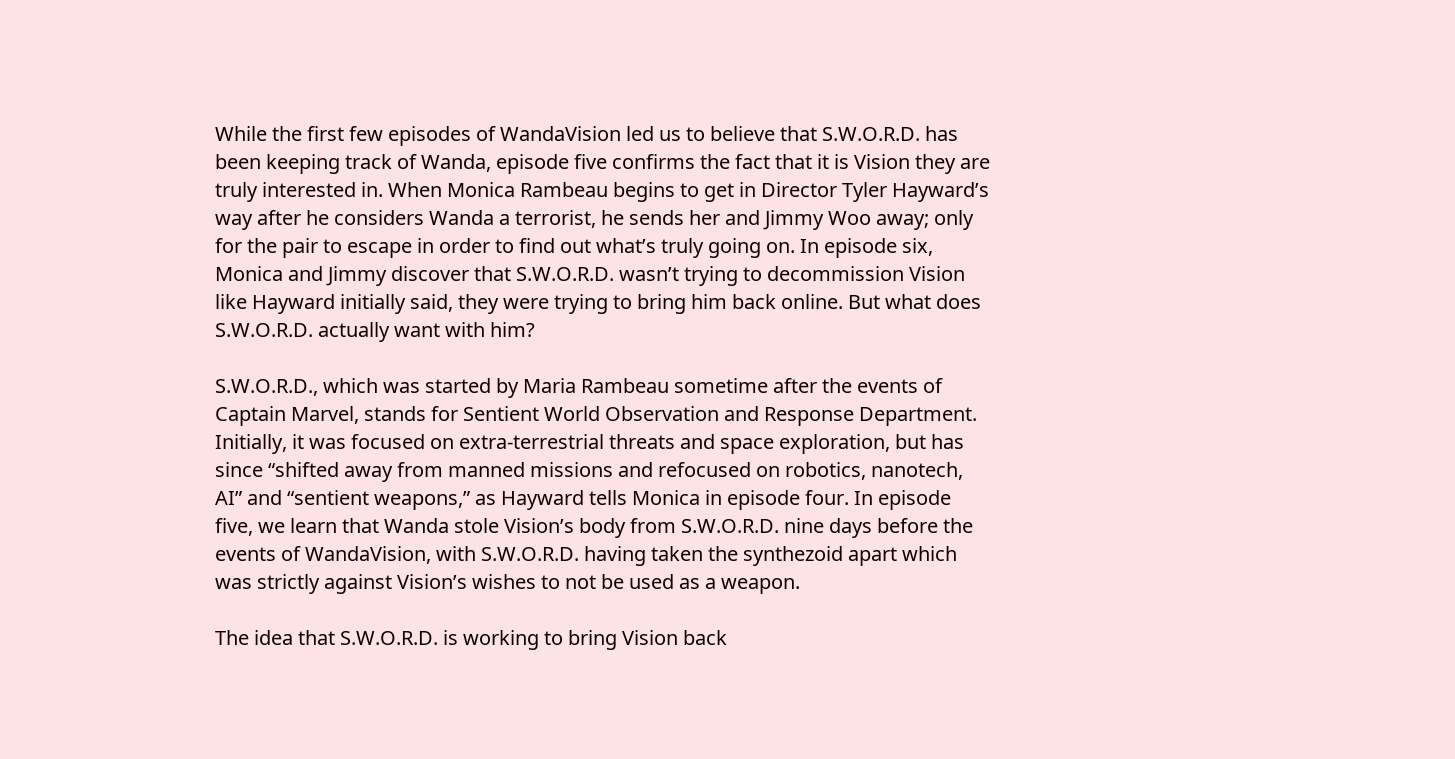While the first few episodes of WandaVision led us to believe that S.W.O.R.D. has been keeping track of Wanda, episode five confirms the fact that it is Vision they are truly interested in. When Monica Rambeau begins to get in Director Tyler Hayward’s way after he considers Wanda a terrorist, he sends her and Jimmy Woo away; only for the pair to escape in order to find out what’s truly going on. In episode six, Monica and Jimmy discover that S.W.O.R.D. wasn’t trying to decommission Vision like Hayward initially said, they were trying to bring him back online. But what does S.W.O.R.D. actually want with him?

S.W.O.R.D., which was started by Maria Rambeau sometime after the events of Captain Marvel, stands for Sentient World Observation and Response Department. Initially, it was focused on extra-terrestrial threats and space exploration, but has since “shifted away from manned missions and refocused on robotics, nanotech, AI” and “sentient weapons,” as Hayward tells Monica in episode four. In episode five, we learn that Wanda stole Vision’s body from S.W.O.R.D. nine days before the events of WandaVision, with S.W.O.R.D. having taken the synthezoid apart which was strictly against Vision’s wishes to not be used as a weapon.

The idea that S.W.O.R.D. is working to bring Vision back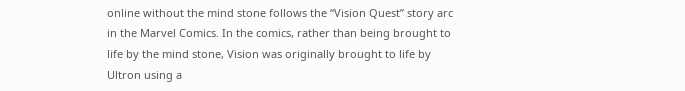online without the mind stone follows the “Vision Quest” story arc in the Marvel Comics. In the comics, rather than being brought to life by the mind stone, Vision was originally brought to life by Ultron using a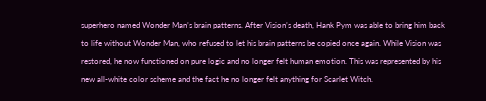superhero named Wonder Man’s brain patterns. After Vision’s death, Hank Pym was able to bring him back to life without Wonder Man, who refused to let his brain patterns be copied once again. While Vision was restored, he now functioned on pure logic and no longer felt human emotion. This was represented by his new all-white color scheme and the fact he no longer felt anything for Scarlet Witch.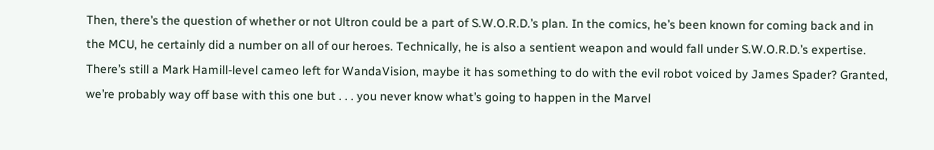Then, there’s the question of whether or not Ultron could be a part of S.W.O.R.D.’s plan. In the comics, he’s been known for coming back and in the MCU, he certainly did a number on all of our heroes. Technically, he is also a sentient weapon and would fall under S.W.O.R.D.’s expertise. There’s still a Mark Hamill-level cameo left for WandaVision, maybe it has something to do with the evil robot voiced by James Spader? Granted, we’re probably way off base with this one but . . . you never know what’s going to happen in the Marvel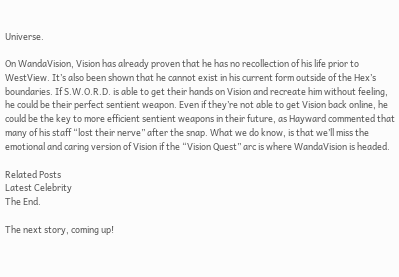Universe.

On WandaVision, Vision has already proven that he has no recollection of his life prior to WestView. It’s also been shown that he cannot exist in his current form outside of the Hex’s boundaries. If S.W.O.R.D. is able to get their hands on Vision and recreate him without feeling, he could be their perfect sentient weapon. Even if they’re not able to get Vision back online, he could be the key to more efficient sentient weapons in their future, as Hayward commented that many of his staff “lost their nerve” after the snap. What we do know, is that we’ll miss the emotional and caring version of Vision if the “Vision Quest” arc is where WandaVision is headed.

Related Posts
Latest Celebrity
The End.

The next story, coming up!